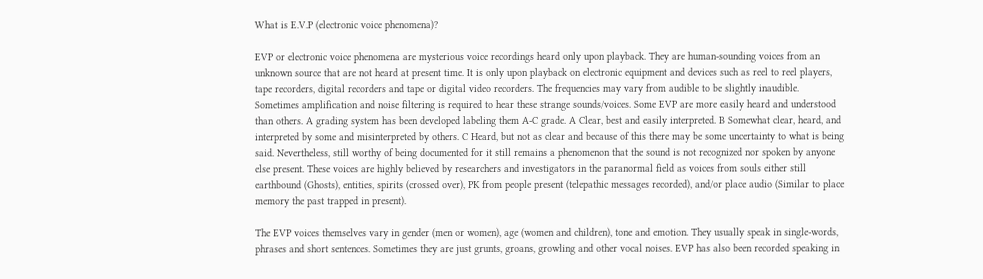What is E.V.P (electronic voice phenomena)?

EVP or electronic voice phenomena are mysterious voice recordings heard only upon playback. They are human-sounding voices from an unknown source that are not heard at present time. It is only upon playback on electronic equipment and devices such as reel to reel players, tape recorders, digital recorders and tape or digital video recorders. The frequencies may vary from audible to be slightly inaudible. Sometimes amplification and noise filtering is required to hear these strange sounds/voices. Some EVP are more easily heard and understood than others. A grading system has been developed labeling them A-C grade. A Clear, best and easily interpreted. B Somewhat clear, heard, and interpreted by some and misinterpreted by others. C Heard, but not as clear and because of this there may be some uncertainty to what is being said. Nevertheless, still worthy of being documented for it still remains a phenomenon that the sound is not recognized nor spoken by anyone else present. These voices are highly believed by researchers and investigators in the paranormal field as voices from souls either still earthbound (Ghosts), entities, spirits (crossed over), PK from people present (telepathic messages recorded), and/or place audio (Similar to place memory the past trapped in present).

The EVP voices themselves vary in gender (men or women), age (women and children), tone and emotion. They usually speak in single-words, phrases and short sentences. Sometimes they are just grunts, groans, growling and other vocal noises. EVP has also been recorded speaking in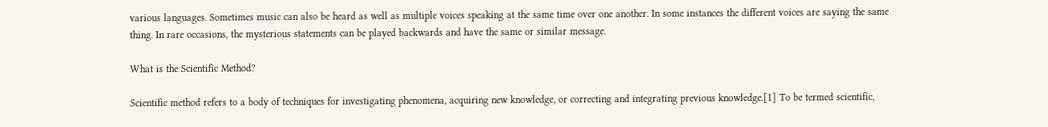various languages. Sometimes music can also be heard as well as multiple voices speaking at the same time over one another. In some instances the different voices are saying the same thing. In rare occasions, the mysterious statements can be played backwards and have the same or similar message.

What is the Scientific Method?

Scientific method refers to a body of techniques for investigating phenomena, acquiring new knowledge, or correcting and integrating previous knowledge.[1] To be termed scientific,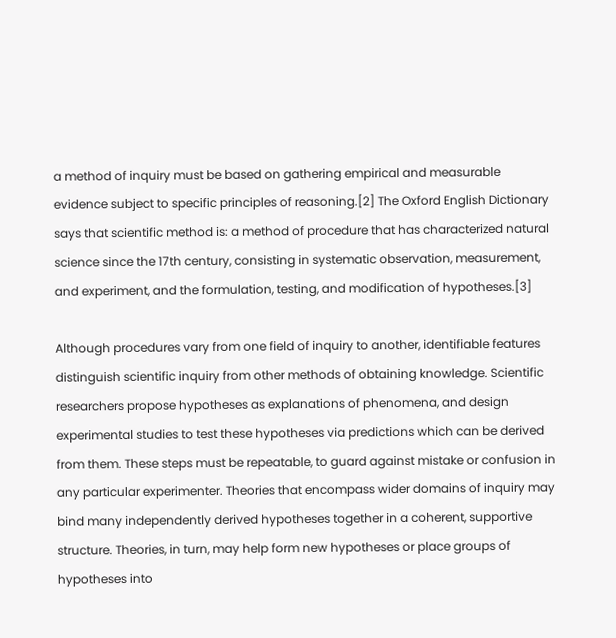a method of inquiry must be based on gathering empirical and measurable evidence subject to specific principles of reasoning.[2] The Oxford English Dictionary says that scientific method is: a method of procedure that has characterized natural science since the 17th century, consisting in systematic observation, measurement, and experiment, and the formulation, testing, and modification of hypotheses.[3]

Although procedures vary from one field of inquiry to another, identifiable features distinguish scientific inquiry from other methods of obtaining knowledge. Scientific researchers propose hypotheses as explanations of phenomena, and design experimental studies to test these hypotheses via predictions which can be derived from them. These steps must be repeatable, to guard against mistake or confusion in any particular experimenter. Theories that encompass wider domains of inquiry may bind many independently derived hypotheses together in a coherent, supportive structure. Theories, in turn, may help form new hypotheses or place groups of hypotheses into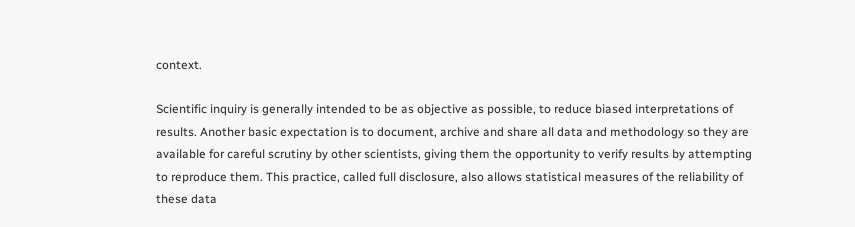context.

Scientific inquiry is generally intended to be as objective as possible, to reduce biased interpretations of results. Another basic expectation is to document, archive and share all data and methodology so they are available for careful scrutiny by other scientists, giving them the opportunity to verify results by attempting to reproduce them. This practice, called full disclosure, also allows statistical measures of the reliability of these data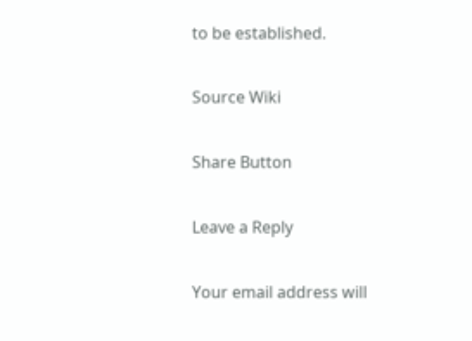to be established.

Source Wiki

Share Button

Leave a Reply

Your email address will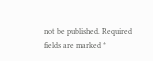not be published. Required fields are marked *